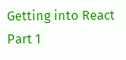Getting into React Part 1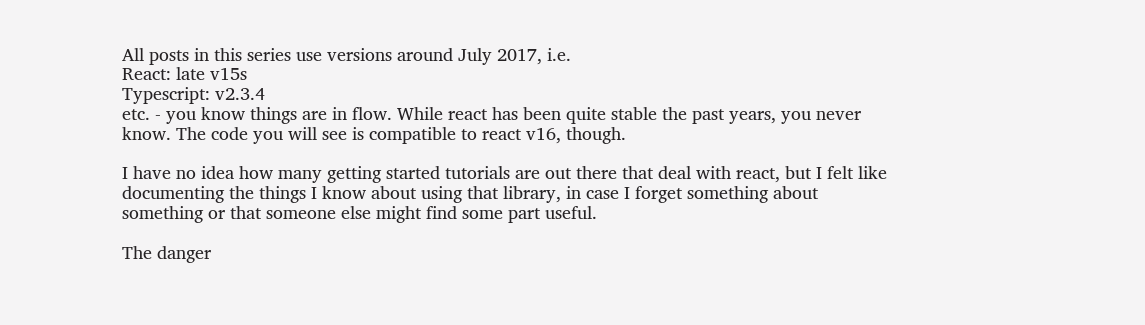All posts in this series use versions around July 2017, i.e.
React: late v15s
Typescript: v2.3.4
etc. - you know things are in flow. While react has been quite stable the past years, you never know. The code you will see is compatible to react v16, though.

I have no idea how many getting started tutorials are out there that deal with react, but I felt like documenting the things I know about using that library, in case I forget something about something or that someone else might find some part useful.

The danger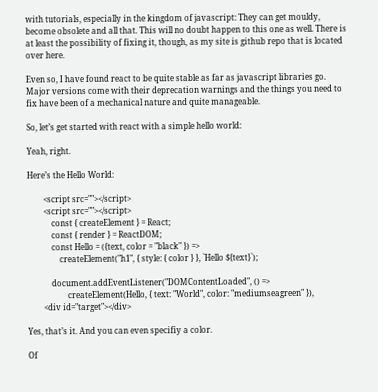with tutorials, especially in the kingdom of javascript: They can get mouldy, become obsolete and all that. This will no doubt happen to this one as well. There is at least the possibility of fixing it, though, as my site is github repo that is located over here.

Even so, I have found react to be quite stable as far as javascript libraries go. Major versions come with their deprecation warnings and the things you need to fix have been of a mechanical nature and quite manageable.

So, let’s get started with react with a simple hello world:

Yeah, right.

Here’s the Hello World:

        <script src=""></script>
        <script src=""></script>
            const { createElement } = React;
            const { render } = ReactDOM;
            const Hello = ({text, color = "black" }) =>
                createElement("h1", { style: { color } }, `Hello ${text}`);

            document.addEventListener("DOMContentLoaded", () =>
                    createElement(Hello, { text: "World", color: "mediumseagreen" }),
        <div id="target"></div>

Yes, that’s it. And you can even specifiy a color.

Of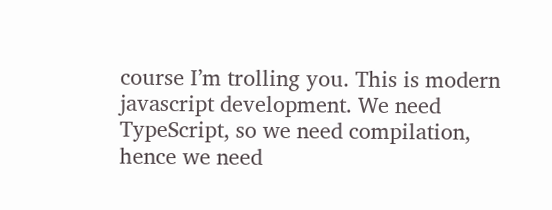course I’m trolling you. This is modern javascript development. We need TypeScript, so we need compilation, hence we need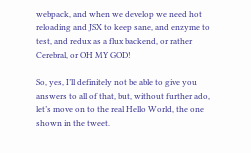webpack, and when we develop we need hot reloading and JSX to keep sane, and enzyme to test, and redux as a flux backend, or rather Cerebral, or OH MY GOD!

So, yes, I’ll definitely not be able to give you answers to all of that, but, without further ado, let’s move on to the real Hello World, the one shown in the tweet.